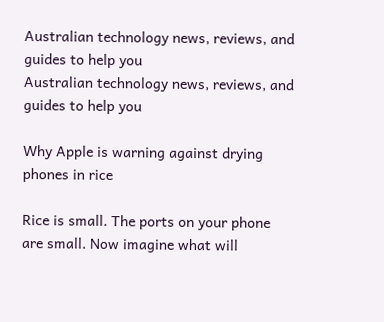Australian technology news, reviews, and guides to help you
Australian technology news, reviews, and guides to help you

Why Apple is warning against drying phones in rice

Rice is small. The ports on your phone are small. Now imagine what will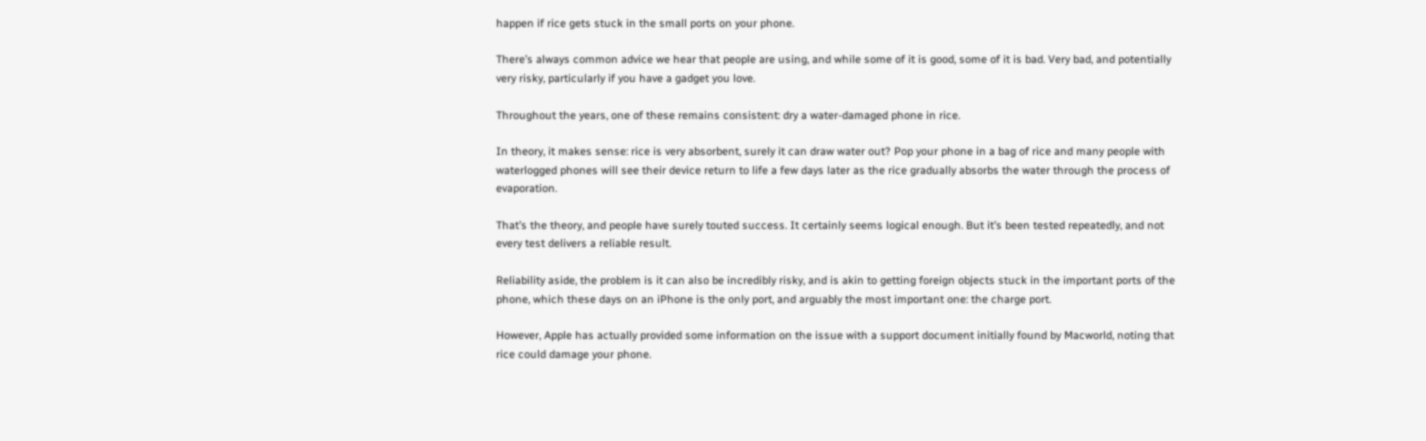happen if rice gets stuck in the small ports on your phone.

There’s always common advice we hear that people are using, and while some of it is good, some of it is bad. Very bad, and potentially very risky, particularly if you have a gadget you love.

Throughout the years, one of these remains consistent: dry a water-damaged phone in rice.

In theory, it makes sense: rice is very absorbent, surely it can draw water out? Pop your phone in a bag of rice and many people with waterlogged phones will see their device return to life a few days later as the rice gradually absorbs the water through the process of evaporation.

That’s the theory, and people have surely touted success. It certainly seems logical enough. But it’s been tested repeatedly, and not every test delivers a reliable result.

Reliability aside, the problem is it can also be incredibly risky, and is akin to getting foreign objects stuck in the important ports of the phone, which these days on an iPhone is the only port, and arguably the most important one: the charge port.

However, Apple has actually provided some information on the issue with a support document initially found by Macworld, noting that rice could damage your phone.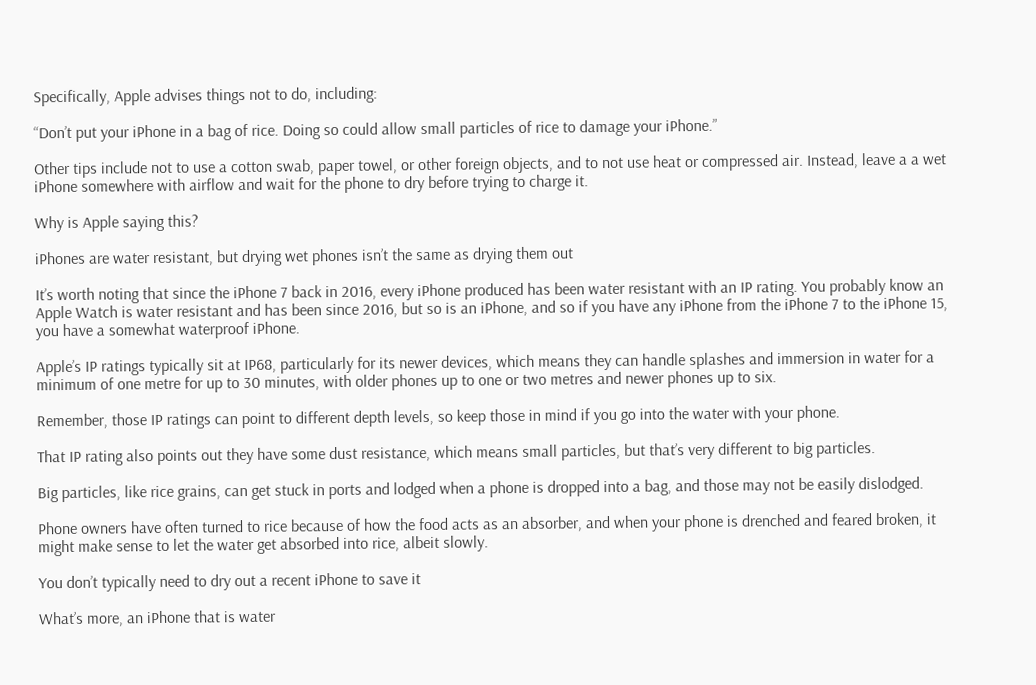Specifically, Apple advises things not to do, including:

“Don’t put your iPhone in a bag of rice. Doing so could allow small particles of rice to damage your iPhone.”

Other tips include not to use a cotton swab, paper towel, or other foreign objects, and to not use heat or compressed air. Instead, leave a a wet iPhone somewhere with airflow and wait for the phone to dry before trying to charge it.

Why is Apple saying this?

iPhones are water resistant, but drying wet phones isn’t the same as drying them out

It’s worth noting that since the iPhone 7 back in 2016, every iPhone produced has been water resistant with an IP rating. You probably know an Apple Watch is water resistant and has been since 2016, but so is an iPhone, and so if you have any iPhone from the iPhone 7 to the iPhone 15, you have a somewhat waterproof iPhone.

Apple’s IP ratings typically sit at IP68, particularly for its newer devices, which means they can handle splashes and immersion in water for a minimum of one metre for up to 30 minutes, with older phones up to one or two metres and newer phones up to six.

Remember, those IP ratings can point to different depth levels, so keep those in mind if you go into the water with your phone.

That IP rating also points out they have some dust resistance, which means small particles, but that’s very different to big particles.

Big particles, like rice grains, can get stuck in ports and lodged when a phone is dropped into a bag, and those may not be easily dislodged.

Phone owners have often turned to rice because of how the food acts as an absorber, and when your phone is drenched and feared broken, it might make sense to let the water get absorbed into rice, albeit slowly.

You don’t typically need to dry out a recent iPhone to save it

What’s more, an iPhone that is water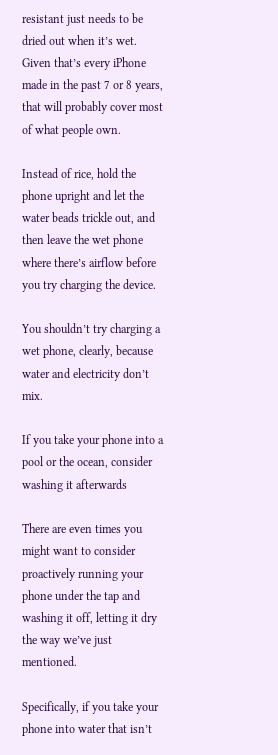resistant just needs to be dried out when it’s wet. Given that’s every iPhone made in the past 7 or 8 years, that will probably cover most of what people own.

Instead of rice, hold the phone upright and let the water beads trickle out, and then leave the wet phone where there’s airflow before you try charging the device.

You shouldn’t try charging a wet phone, clearly, because water and electricity don’t mix.

If you take your phone into a pool or the ocean, consider washing it afterwards

There are even times you might want to consider proactively running your phone under the tap and washing it off, letting it dry the way we’ve just mentioned.

Specifically, if you take your phone into water that isn’t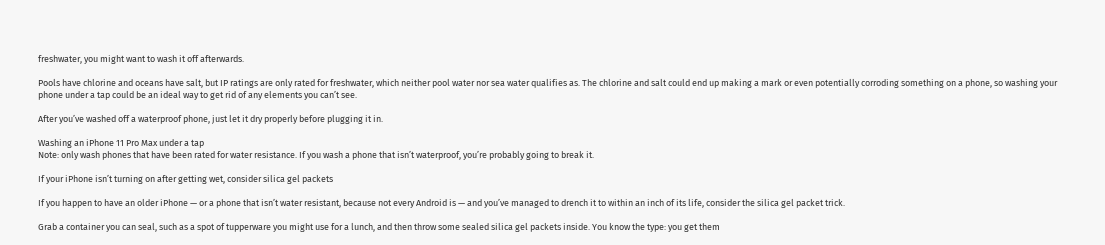freshwater, you might want to wash it off afterwards.

Pools have chlorine and oceans have salt, but IP ratings are only rated for freshwater, which neither pool water nor sea water qualifies as. The chlorine and salt could end up making a mark or even potentially corroding something on a phone, so washing your phone under a tap could be an ideal way to get rid of any elements you can’t see.

After you’ve washed off a waterproof phone, just let it dry properly before plugging it in.

Washing an iPhone 11 Pro Max under a tap
Note: only wash phones that have been rated for water resistance. If you wash a phone that isn’t waterproof, you’re probably going to break it.

If your iPhone isn’t turning on after getting wet, consider silica gel packets

If you happen to have an older iPhone — or a phone that isn’t water resistant, because not every Android is — and you’ve managed to drench it to within an inch of its life, consider the silica gel packet trick.

Grab a container you can seal, such as a spot of tupperware you might use for a lunch, and then throw some sealed silica gel packets inside. You know the type: you get them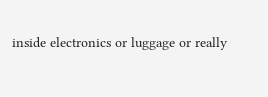inside electronics or luggage or really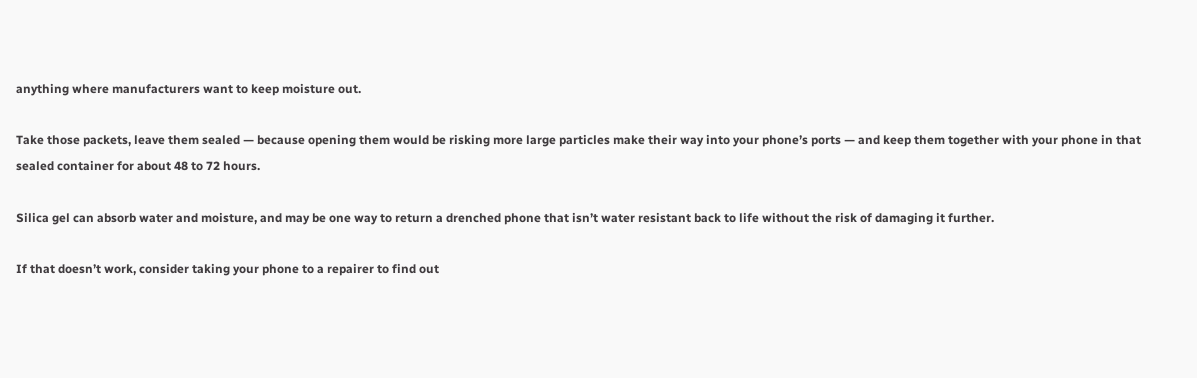anything where manufacturers want to keep moisture out.

Take those packets, leave them sealed — because opening them would be risking more large particles make their way into your phone’s ports — and keep them together with your phone in that sealed container for about 48 to 72 hours.

Silica gel can absorb water and moisture, and may be one way to return a drenched phone that isn’t water resistant back to life without the risk of damaging it further.

If that doesn’t work, consider taking your phone to a repairer to find out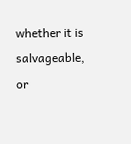whether it is salvageable, or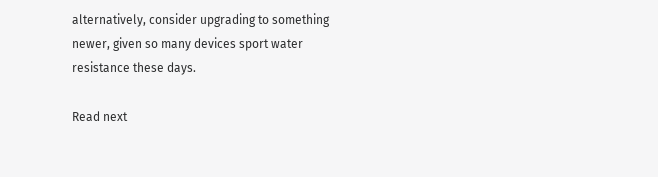alternatively, consider upgrading to something newer, given so many devices sport water resistance these days.

Read next